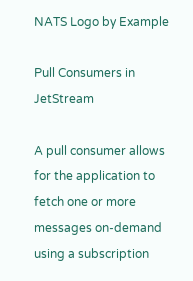NATS Logo by Example

Pull Consumers in JetStream

A pull consumer allows for the application to fetch one or more messages on-demand using a subscription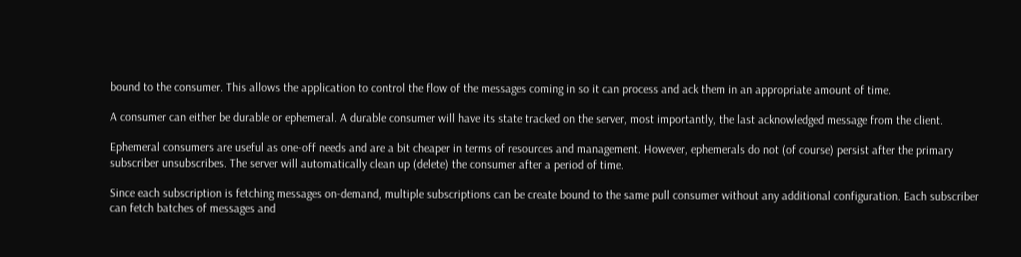bound to the consumer. This allows the application to control the flow of the messages coming in so it can process and ack them in an appropriate amount of time.

A consumer can either be durable or ephemeral. A durable consumer will have its state tracked on the server, most importantly, the last acknowledged message from the client.

Ephemeral consumers are useful as one-off needs and are a bit cheaper in terms of resources and management. However, ephemerals do not (of course) persist after the primary subscriber unsubscribes. The server will automatically clean up (delete) the consumer after a period of time.

Since each subscription is fetching messages on-demand, multiple subscriptions can be create bound to the same pull consumer without any additional configuration. Each subscriber can fetch batches of messages and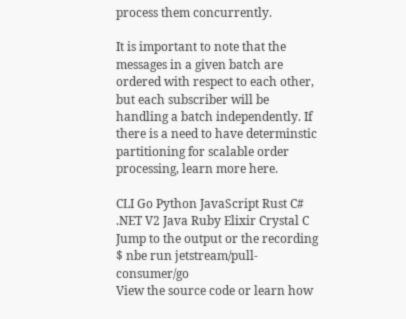process them concurrently.

It is important to note that the messages in a given batch are ordered with respect to each other, but each subscriber will be handling a batch independently. If there is a need to have determinstic partitioning for scalable order processing, learn more here.

CLI Go Python JavaScript Rust C# .NET V2 Java Ruby Elixir Crystal C
Jump to the output or the recording
$ nbe run jetstream/pull-consumer/go
View the source code or learn how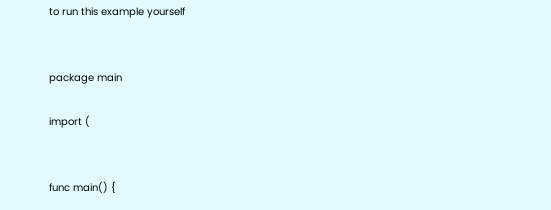to run this example yourself


package main

import (


func main() {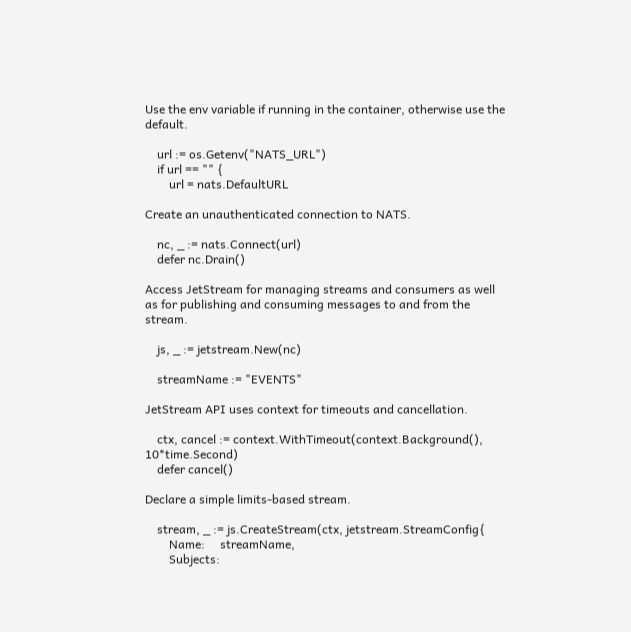Use the env variable if running in the container, otherwise use the default.

    url := os.Getenv("NATS_URL")
    if url == "" {
        url = nats.DefaultURL

Create an unauthenticated connection to NATS.

    nc, _ := nats.Connect(url)
    defer nc.Drain()

Access JetStream for managing streams and consumers as well as for publishing and consuming messages to and from the stream.

    js, _ := jetstream.New(nc)

    streamName := "EVENTS"

JetStream API uses context for timeouts and cancellation.

    ctx, cancel := context.WithTimeout(context.Background(), 10*time.Second)
    defer cancel()

Declare a simple limits-based stream.

    stream, _ := js.CreateStream(ctx, jetstream.StreamConfig{
        Name:     streamName,
        Subjects: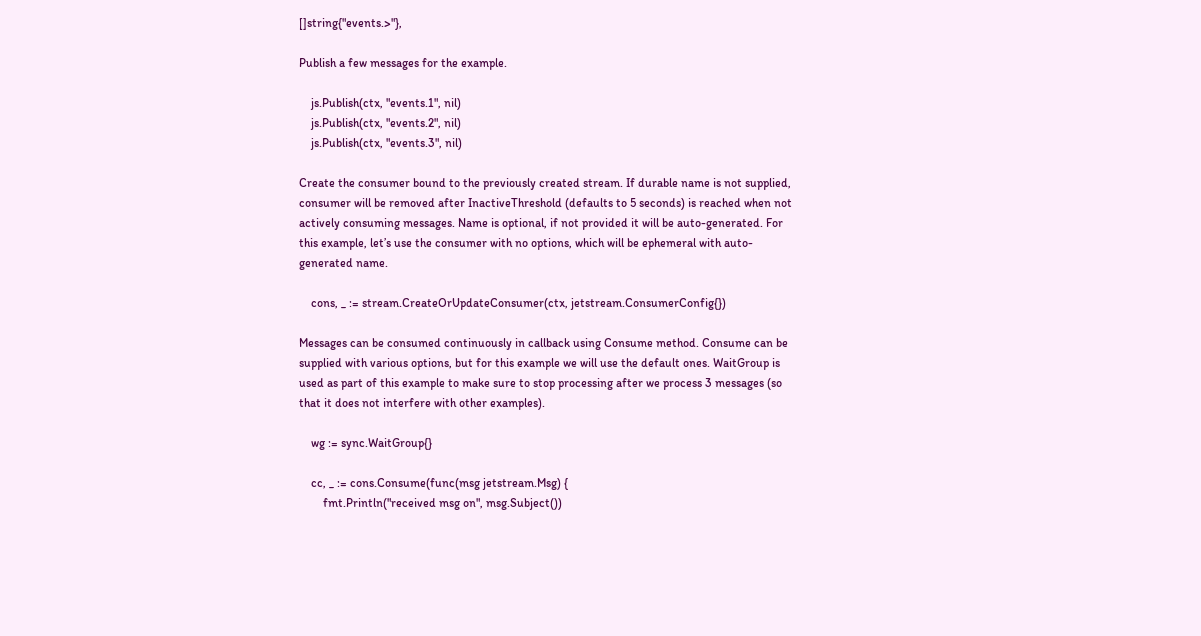[]string{"events.>"},

Publish a few messages for the example.

    js.Publish(ctx, "events.1", nil)
    js.Publish(ctx, "events.2", nil)
    js.Publish(ctx, "events.3", nil)

Create the consumer bound to the previously created stream. If durable name is not supplied, consumer will be removed after InactiveThreshold (defaults to 5 seconds) is reached when not actively consuming messages. Name is optional, if not provided it will be auto-generated. For this example, let’s use the consumer with no options, which will be ephemeral with auto-generated name.

    cons, _ := stream.CreateOrUpdateConsumer(ctx, jetstream.ConsumerConfig{})

Messages can be consumed continuously in callback using Consume method. Consume can be supplied with various options, but for this example we will use the default ones. WaitGroup is used as part of this example to make sure to stop processing after we process 3 messages (so that it does not interfere with other examples).

    wg := sync.WaitGroup{}

    cc, _ := cons.Consume(func(msg jetstream.Msg) {
        fmt.Println("received msg on", msg.Subject())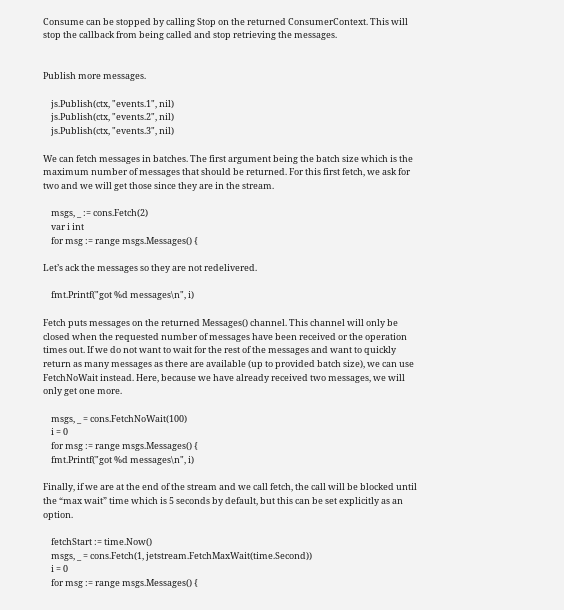Consume can be stopped by calling Stop on the returned ConsumerContext. This will stop the callback from being called and stop retrieving the messages.


Publish more messages.

    js.Publish(ctx, "events.1", nil)
    js.Publish(ctx, "events.2", nil)
    js.Publish(ctx, "events.3", nil)

We can fetch messages in batches. The first argument being the batch size which is the maximum number of messages that should be returned. For this first fetch, we ask for two and we will get those since they are in the stream.

    msgs, _ := cons.Fetch(2)
    var i int
    for msg := range msgs.Messages() {

Let’s ack the messages so they are not redelivered.

    fmt.Printf("got %d messages\n", i)

Fetch puts messages on the returned Messages() channel. This channel will only be closed when the requested number of messages have been received or the operation times out. If we do not want to wait for the rest of the messages and want to quickly return as many messages as there are available (up to provided batch size), we can use FetchNoWait instead. Here, because we have already received two messages, we will only get one more.

    msgs, _ = cons.FetchNoWait(100)
    i = 0
    for msg := range msgs.Messages() {
    fmt.Printf("got %d messages\n", i)

Finally, if we are at the end of the stream and we call fetch, the call will be blocked until the “max wait” time which is 5 seconds by default, but this can be set explicitly as an option.

    fetchStart := time.Now()
    msgs, _ = cons.Fetch(1, jetstream.FetchMaxWait(time.Second))
    i = 0
    for msg := range msgs.Messages() {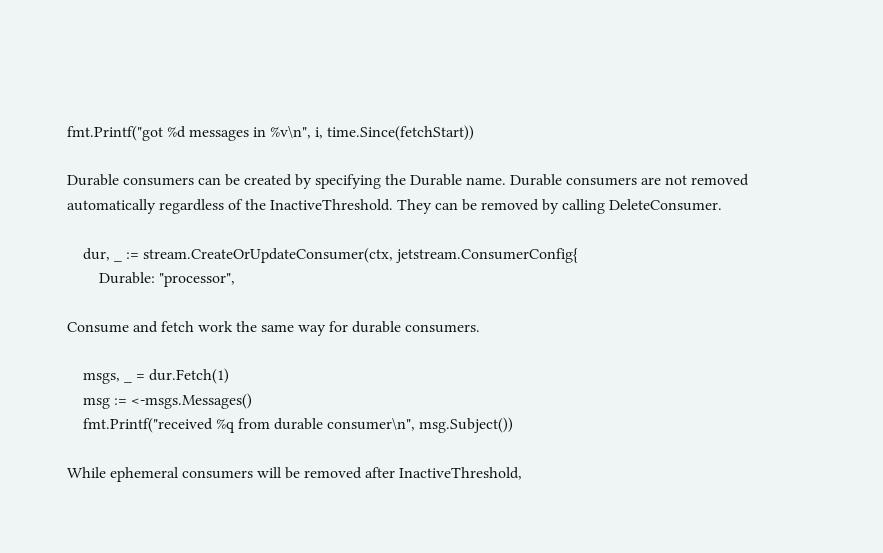fmt.Printf("got %d messages in %v\n", i, time.Since(fetchStart))

Durable consumers can be created by specifying the Durable name. Durable consumers are not removed automatically regardless of the InactiveThreshold. They can be removed by calling DeleteConsumer.

    dur, _ := stream.CreateOrUpdateConsumer(ctx, jetstream.ConsumerConfig{
        Durable: "processor",

Consume and fetch work the same way for durable consumers.

    msgs, _ = dur.Fetch(1)
    msg := <-msgs.Messages()
    fmt.Printf("received %q from durable consumer\n", msg.Subject())

While ephemeral consumers will be removed after InactiveThreshold,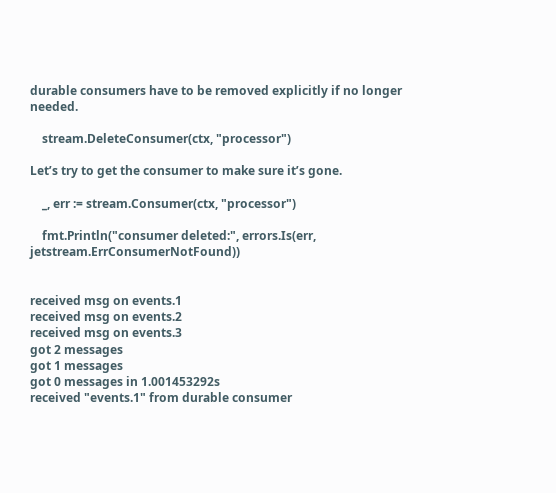durable consumers have to be removed explicitly if no longer needed.

    stream.DeleteConsumer(ctx, "processor")

Let’s try to get the consumer to make sure it’s gone.

    _, err := stream.Consumer(ctx, "processor")

    fmt.Println("consumer deleted:", errors.Is(err, jetstream.ErrConsumerNotFound))


received msg on events.1
received msg on events.2
received msg on events.3
got 2 messages
got 1 messages
got 0 messages in 1.001453292s
received "events.1" from durable consumer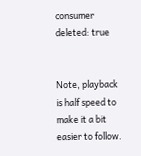consumer deleted: true


Note, playback is half speed to make it a bit easier to follow.